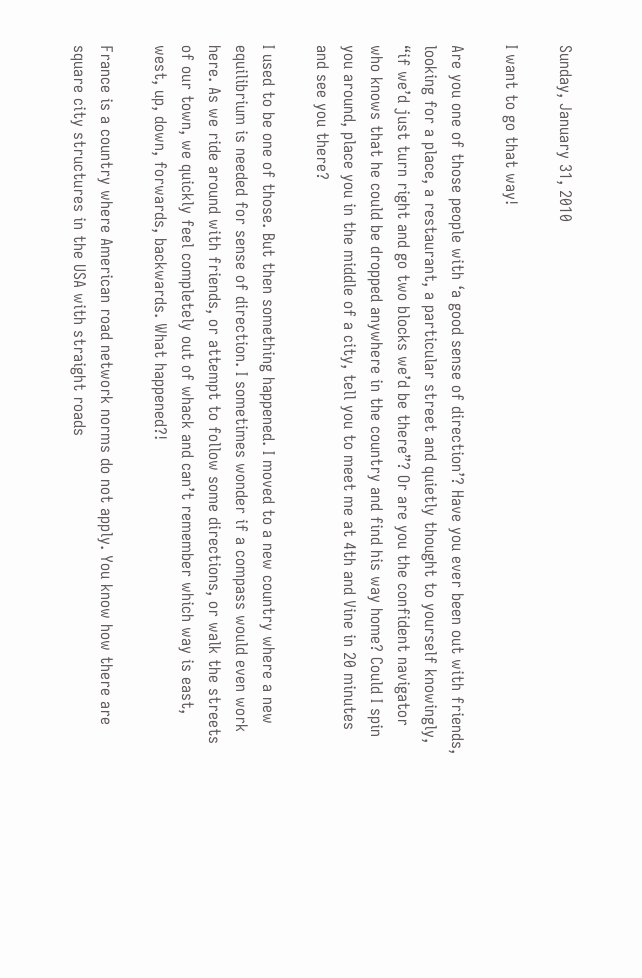Sunday, January 31, 2010

I want to go that way!

Are you one of those people with ‘a good sense of direction’? Have you ever been out with friends, looking for a place, a restaurant, a particular street and quietly thought to yourself knowingly, “if we’d just turn right and go two blocks we’d be there”? Or are you the confident navigator who knows that he could be dropped anywhere in the country and find his way home? Could I spin you around, place you in the middle of a city, tell you to meet me at 4th and Vine in 20 minutes and see you there?

I used to be one of those. But then something happened. I moved to a new country where a new equilibrium is needed for sense of direction. I sometimes wonder if a compass would even work here. As we ride around with friends, or attempt to follow some directions, or walk the streets of our town, we quickly feel completely out of whack and can’t remember which way is east, west, up, down, forwards, backwards. What happened?!

France is a country where American road network norms do not apply. You know how there are square city structures in the USA with straight roads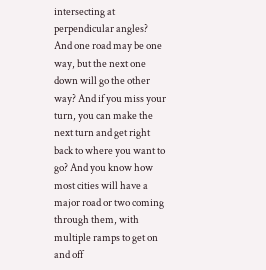intersecting at perpendicular angles? And one road may be one way, but the next one down will go the other way? And if you miss your turn, you can make the next turn and get right back to where you want to go? And you know how most cities will have a major road or two coming through them, with multiple ramps to get on and off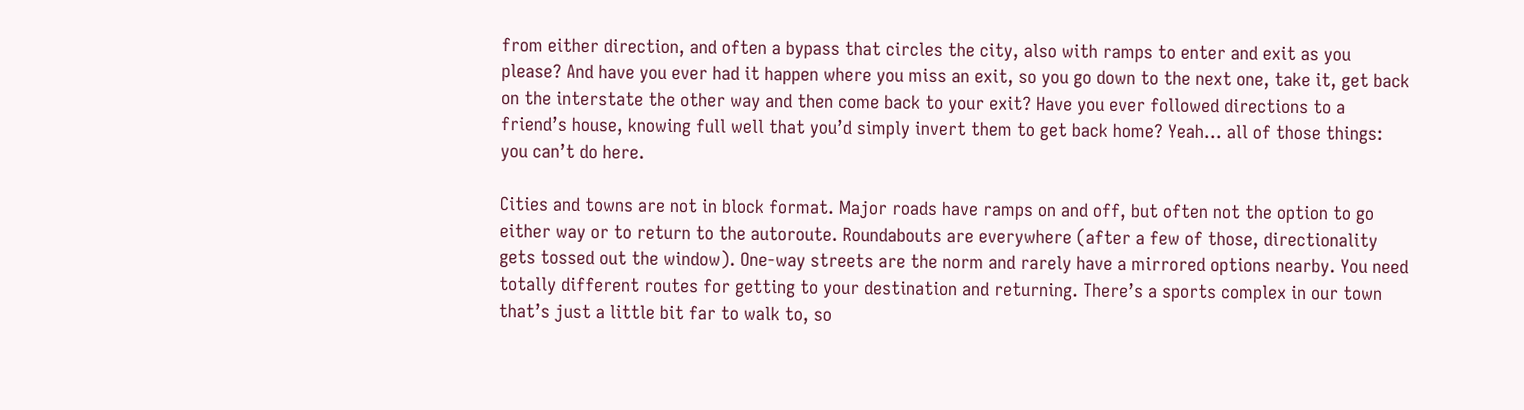from either direction, and often a bypass that circles the city, also with ramps to enter and exit as you please? And have you ever had it happen where you miss an exit, so you go down to the next one, take it, get back on the interstate the other way and then come back to your exit? Have you ever followed directions to a friend’s house, knowing full well that you’d simply invert them to get back home? Yeah... all of those things: you can’t do here.

Cities and towns are not in block format. Major roads have ramps on and off, but often not the option to go either way or to return to the autoroute. Roundabouts are everywhere (after a few of those, directionality gets tossed out the window). One-way streets are the norm and rarely have a mirrored options nearby. You need totally different routes for getting to your destination and returning. There’s a sports complex in our town that’s just a little bit far to walk to, so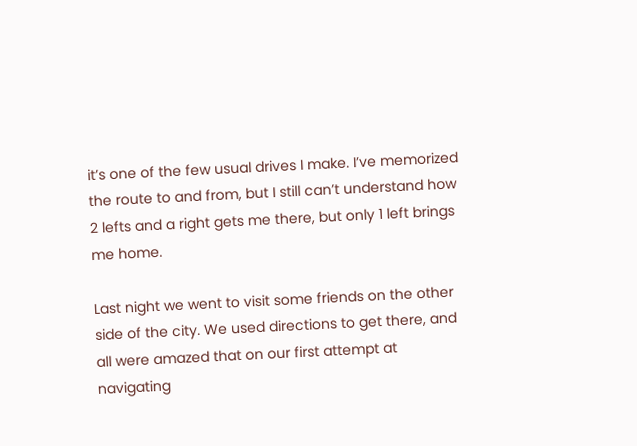it’s one of the few usual drives I make. I’ve memorized the route to and from, but I still can’t understand how 2 lefts and a right gets me there, but only 1 left brings me home.

Last night we went to visit some friends on the other side of the city. We used directions to get there, and all were amazed that on our first attempt at navigating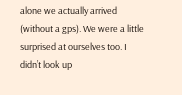alone we actually arrived (without a gps). We were a little surprised at ourselves too. I didn’t look up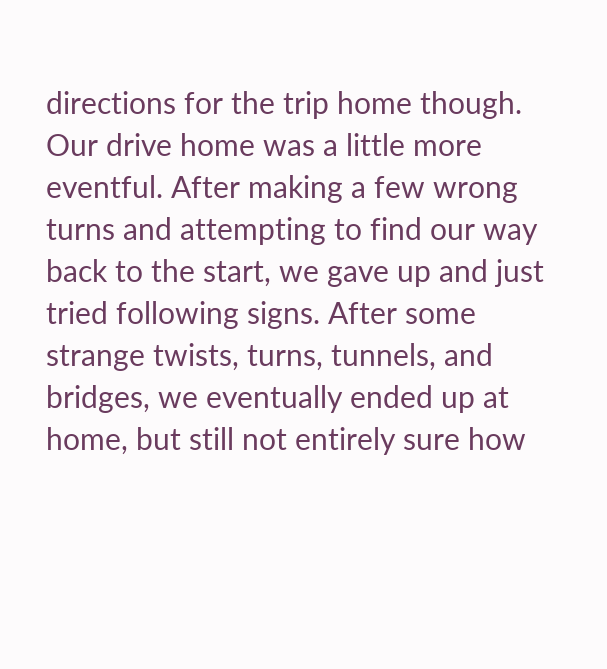directions for the trip home though. Our drive home was a little more eventful. After making a few wrong turns and attempting to find our way back to the start, we gave up and just tried following signs. After some strange twists, turns, tunnels, and bridges, we eventually ended up at home, but still not entirely sure how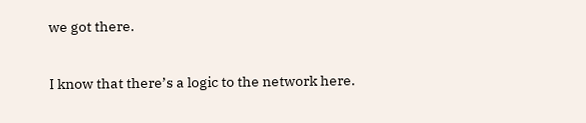we got there.

I know that there’s a logic to the network here.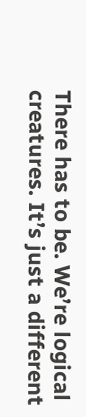There has to be. We’re logical creatures. It’s just a different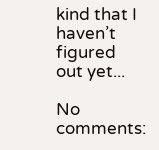kind that I haven’t figured out yet...

No comments: